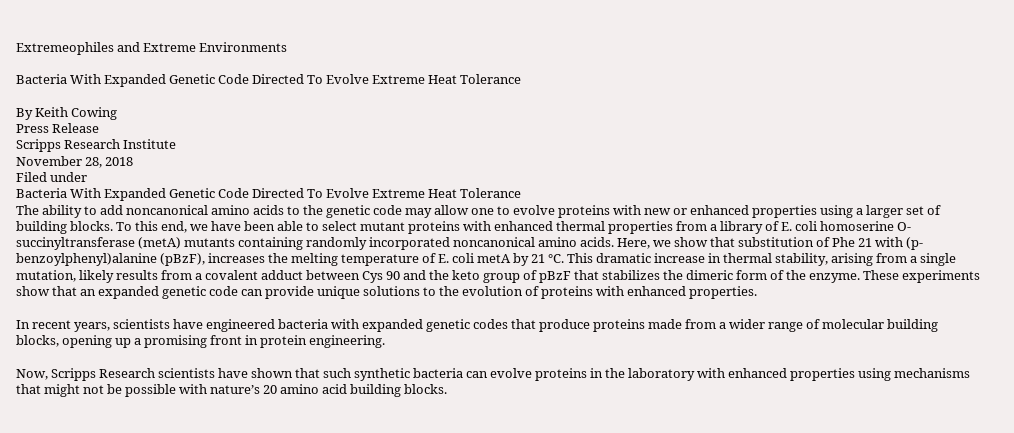Extremeophiles and Extreme Environments

Bacteria With Expanded Genetic Code Directed To Evolve Extreme Heat Tolerance

By Keith Cowing
Press Release
Scripps Research Institute
November 28, 2018
Filed under
Bacteria With Expanded Genetic Code Directed To Evolve Extreme Heat Tolerance
The ability to add noncanonical amino acids to the genetic code may allow one to evolve proteins with new or enhanced properties using a larger set of building blocks. To this end, we have been able to select mutant proteins with enhanced thermal properties from a library of E. coli homoserine O-succinyltransferase (metA) mutants containing randomly incorporated noncanonical amino acids. Here, we show that substitution of Phe 21 with (p-benzoylphenyl)alanine (pBzF), increases the melting temperature of E. coli metA by 21 °C. This dramatic increase in thermal stability, arising from a single mutation, likely results from a covalent adduct between Cys 90 and the keto group of pBzF that stabilizes the dimeric form of the enzyme. These experiments show that an expanded genetic code can provide unique solutions to the evolution of proteins with enhanced properties.

In recent years, scientists have engineered bacteria with expanded genetic codes that produce proteins made from a wider range of molecular building blocks, opening up a promising front in protein engineering.

Now, Scripps Research scientists have shown that such synthetic bacteria can evolve proteins in the laboratory with enhanced properties using mechanisms that might not be possible with nature’s 20 amino acid building blocks.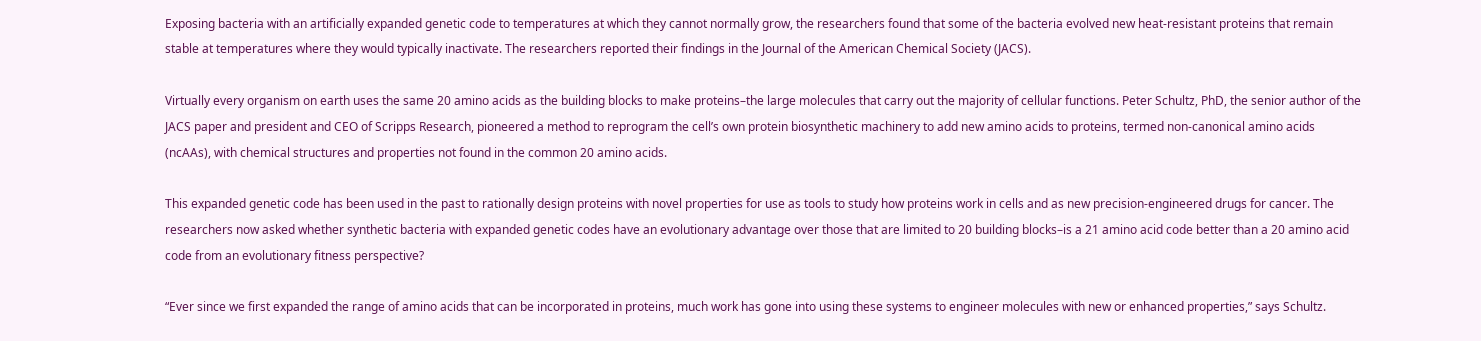Exposing bacteria with an artificially expanded genetic code to temperatures at which they cannot normally grow, the researchers found that some of the bacteria evolved new heat-resistant proteins that remain stable at temperatures where they would typically inactivate. The researchers reported their findings in the Journal of the American Chemical Society (JACS).

Virtually every organism on earth uses the same 20 amino acids as the building blocks to make proteins–the large molecules that carry out the majority of cellular functions. Peter Schultz, PhD, the senior author of the JACS paper and president and CEO of Scripps Research, pioneered a method to reprogram the cell’s own protein biosynthetic machinery to add new amino acids to proteins, termed non-canonical amino acids (ncAAs), with chemical structures and properties not found in the common 20 amino acids.

This expanded genetic code has been used in the past to rationally design proteins with novel properties for use as tools to study how proteins work in cells and as new precision-engineered drugs for cancer. The researchers now asked whether synthetic bacteria with expanded genetic codes have an evolutionary advantage over those that are limited to 20 building blocks–is a 21 amino acid code better than a 20 amino acid code from an evolutionary fitness perspective?

“Ever since we first expanded the range of amino acids that can be incorporated in proteins, much work has gone into using these systems to engineer molecules with new or enhanced properties,” says Schultz.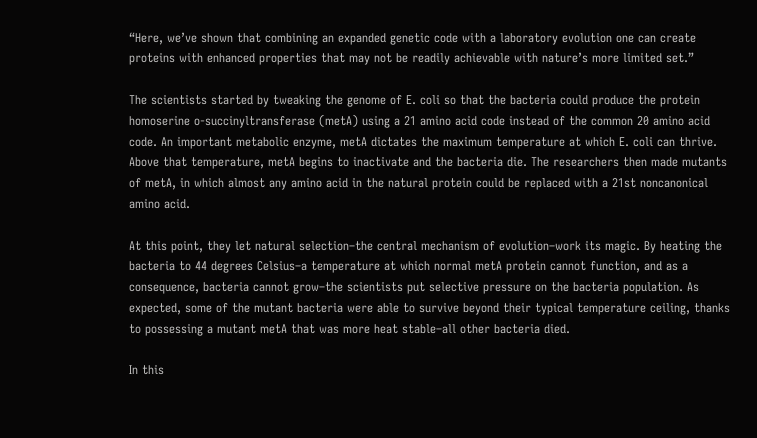“Here, we’ve shown that combining an expanded genetic code with a laboratory evolution one can create proteins with enhanced properties that may not be readily achievable with nature’s more limited set.”

The scientists started by tweaking the genome of E. coli so that the bacteria could produce the protein homoserine o-succinyltransferase (metA) using a 21 amino acid code instead of the common 20 amino acid code. An important metabolic enzyme, metA dictates the maximum temperature at which E. coli can thrive. Above that temperature, metA begins to inactivate and the bacteria die. The researchers then made mutants of metA, in which almost any amino acid in the natural protein could be replaced with a 21st noncanonical amino acid.

At this point, they let natural selection–the central mechanism of evolution–work its magic. By heating the bacteria to 44 degrees Celsius–a temperature at which normal metA protein cannot function, and as a consequence, bacteria cannot grow–the scientists put selective pressure on the bacteria population. As expected, some of the mutant bacteria were able to survive beyond their typical temperature ceiling, thanks to possessing a mutant metA that was more heat stable–all other bacteria died.

In this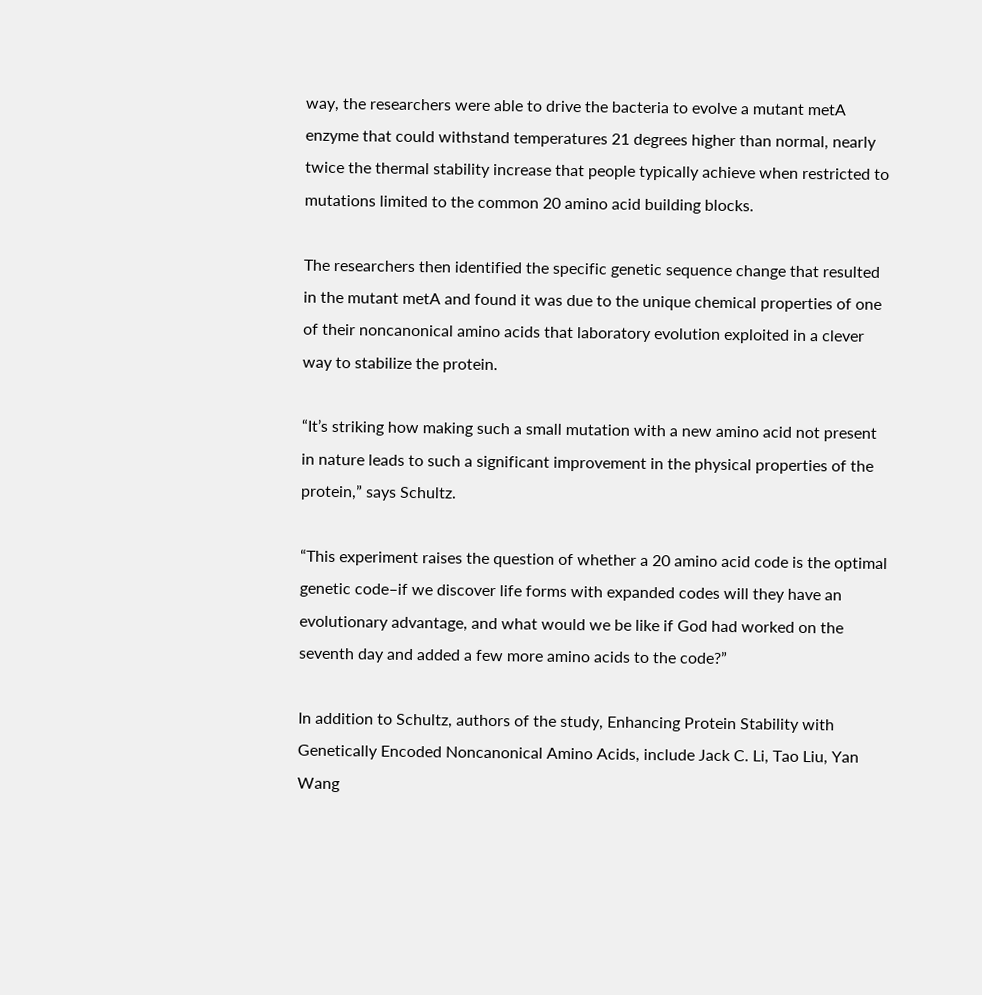way, the researchers were able to drive the bacteria to evolve a mutant metA enzyme that could withstand temperatures 21 degrees higher than normal, nearly twice the thermal stability increase that people typically achieve when restricted to mutations limited to the common 20 amino acid building blocks.

The researchers then identified the specific genetic sequence change that resulted in the mutant metA and found it was due to the unique chemical properties of one of their noncanonical amino acids that laboratory evolution exploited in a clever way to stabilize the protein.

“It’s striking how making such a small mutation with a new amino acid not present in nature leads to such a significant improvement in the physical properties of the protein,” says Schultz.

“This experiment raises the question of whether a 20 amino acid code is the optimal genetic code–if we discover life forms with expanded codes will they have an evolutionary advantage, and what would we be like if God had worked on the seventh day and added a few more amino acids to the code?”

In addition to Schultz, authors of the study, Enhancing Protein Stability with Genetically Encoded Noncanonical Amino Acids, include Jack C. Li, Tao Liu, Yan Wang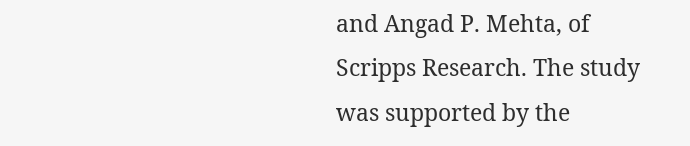and Angad P. Mehta, of Scripps Research. The study was supported by the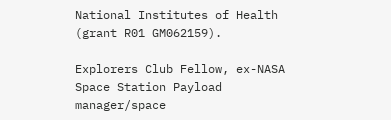National Institutes of Health (grant R01 GM062159).

Explorers Club Fellow, ex-NASA Space Station Payload manager/space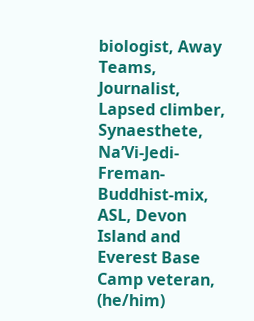biologist, Away Teams, Journalist, Lapsed climber, Synaesthete, Na’Vi-Jedi-Freman-Buddhist-mix, ASL, Devon Island and Everest Base Camp veteran, (he/him)